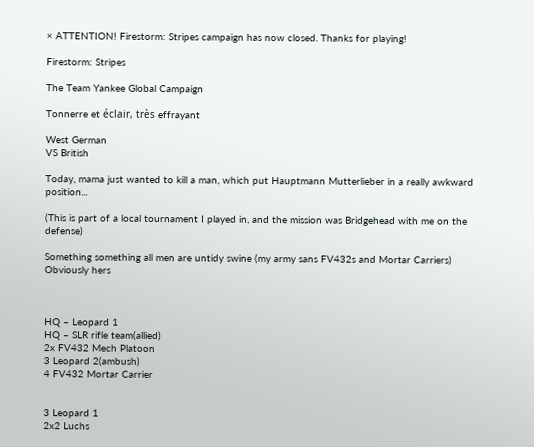× ATTENTION! Firestorm: Stripes campaign has now closed. Thanks for playing!

Firestorm: Stripes

The Team Yankee Global Campaign

Tonnerre et éclair, très effrayant

West German
VS British

Today, mama just wanted to kill a man, which put Hauptmann Mutterlieber in a really awkward position...

(This is part of a local tournament I played in, and the mission was Bridgehead with me on the defense)

Something something all men are untidy swine (my army sans FV432s and Mortar Carriers)
Obviously hers



HQ – Leopard 1
HQ – SLR rifle team(allied)
2x FV432 Mech Platoon
3 Leopard 2(ambush)
4 FV432 Mortar Carrier


3 Leopard 1
2x2 Luchs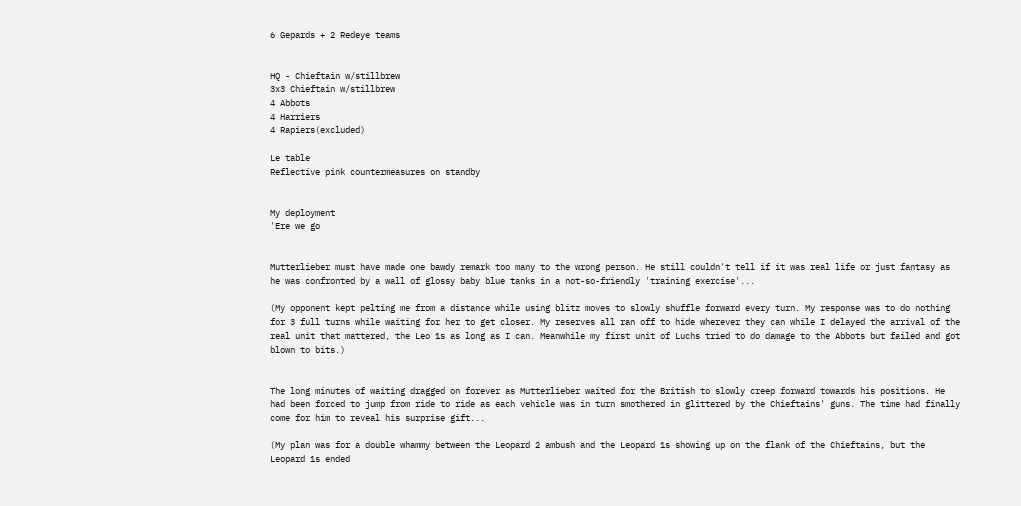6 Gepards + 2 Redeye teams


HQ - Chieftain w/stillbrew
3x3 Chieftain w/stillbrew
4 Abbots
4 Harriers
4 Rapiers(excluded)

Le table
Reflective pink countermeasures on standby


My deployment
'Ere we go


Mutterlieber must have made one bawdy remark too many to the wrong person. He still couldn't tell if it was real life or just fantasy as he was confronted by a wall of glossy baby blue tanks in a not-so-friendly 'training exercise'...

(My opponent kept pelting me from a distance while using blitz moves to slowly shuffle forward every turn. My response was to do nothing for 3 full turns while waiting for her to get closer. My reserves all ran off to hide wherever they can while I delayed the arrival of the real unit that mattered, the Leo 1s as long as I can. Meanwhile my first unit of Luchs tried to do damage to the Abbots but failed and got blown to bits.)


The long minutes of waiting dragged on forever as Mutterlieber waited for the British to slowly creep forward towards his positions. He had been forced to jump from ride to ride as each vehicle was in turn smothered in glittered by the Chieftains' guns. The time had finally come for him to reveal his surprise gift...

(My plan was for a double whammy between the Leopard 2 ambush and the Leopard 1s showing up on the flank of the Chieftains, but the Leopard 1s ended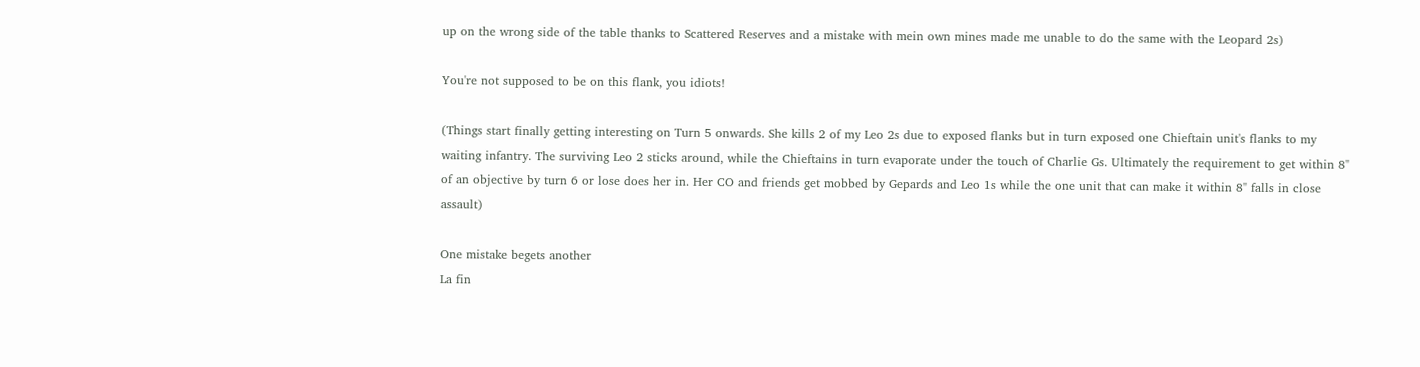up on the wrong side of the table thanks to Scattered Reserves and a mistake with mein own mines made me unable to do the same with the Leopard 2s)

You're not supposed to be on this flank, you idiots!

(Things start finally getting interesting on Turn 5 onwards. She kills 2 of my Leo 2s due to exposed flanks but in turn exposed one Chieftain unit's flanks to my waiting infantry. The surviving Leo 2 sticks around, while the Chieftains in turn evaporate under the touch of Charlie Gs. Ultimately the requirement to get within 8" of an objective by turn 6 or lose does her in. Her CO and friends get mobbed by Gepards and Leo 1s while the one unit that can make it within 8" falls in close assault)

One mistake begets another
La fin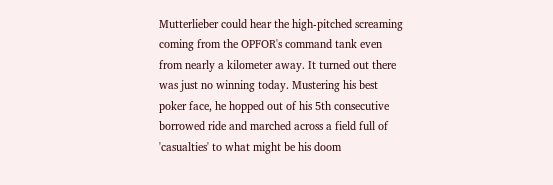Mutterlieber could hear the high-pitched screaming coming from the OPFOR's command tank even from nearly a kilometer away. It turned out there was just no winning today. Mustering his best poker face, he hopped out of his 5th consecutive borrowed ride and marched across a field full of 'casualties' to what might be his doom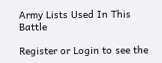Army Lists Used In This Battle

Register or Login to see the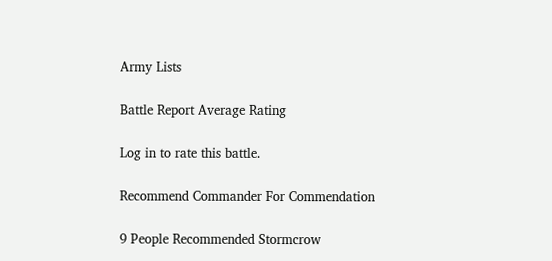Army Lists

Battle Report Average Rating

Log in to rate this battle.

Recommend Commander For Commendation

9 People Recommended Stormcrow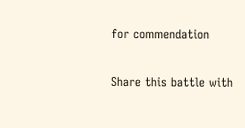for commendation

Share this battle with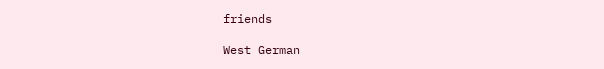friends

West German